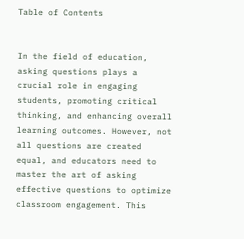Table of Contents


In the field of education, asking questions plays a crucial role in engaging students, promoting critical thinking, and enhancing overall learning outcomes. However, not all questions are created equal, and educators need to master the art of asking effective questions to optimize classroom engagement. This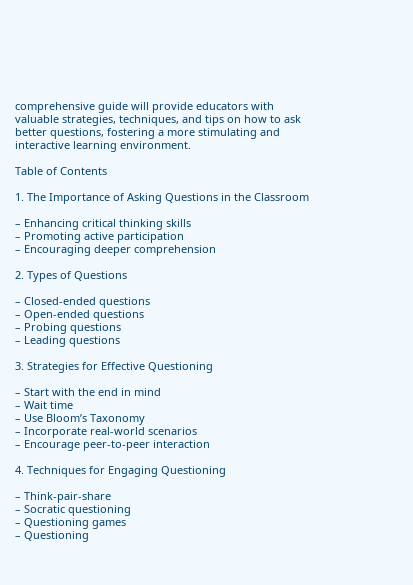comprehensive guide will provide educators with valuable strategies, techniques, and tips on how to ask better questions, fostering a more stimulating and interactive learning environment.

Table of Contents

1. The Importance of Asking Questions in the Classroom

– Enhancing critical thinking skills
– Promoting active participation
– Encouraging deeper comprehension

2. Types of Questions

– Closed-ended questions
– Open-ended questions
– Probing questions
– Leading questions

3. Strategies for Effective Questioning

– Start with the end in mind
– Wait time
– Use Bloom’s Taxonomy
– Incorporate real-world scenarios
– Encourage peer-to-peer interaction

4. Techniques for Engaging Questioning

– Think-pair-share
– Socratic questioning
– Questioning games
– Questioning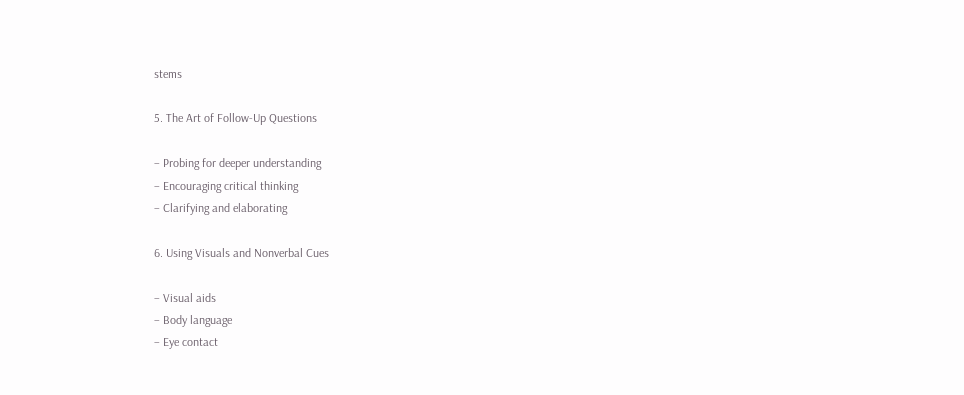stems

5. The Art of Follow-Up Questions

– Probing for deeper understanding
– Encouraging critical thinking
– Clarifying and elaborating

6. Using Visuals and Nonverbal Cues

– Visual aids
– Body language
– Eye contact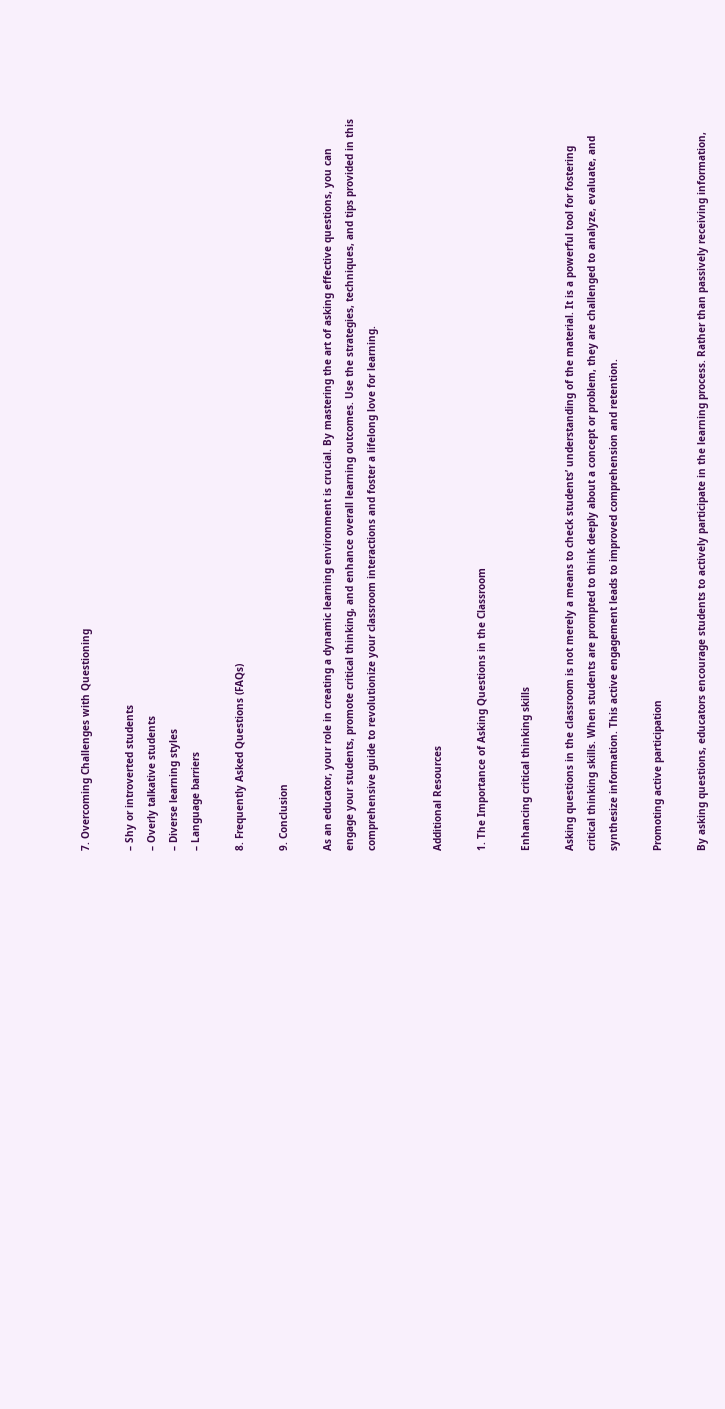7. Overcoming Challenges with Questioning

– Shy or introverted students
– Overly talkative students
– Diverse learning styles
– Language barriers

8. Frequently Asked Questions (FAQs)

9. Conclusion

As an educator, your role in creating a dynamic learning environment is crucial. By mastering the art of asking effective questions, you can engage your students, promote critical thinking, and enhance overall learning outcomes. Use the strategies, techniques, and tips provided in this comprehensive guide to revolutionize your classroom interactions and foster a lifelong love for learning.


Additional Resources

1. The Importance of Asking Questions in the Classroom

Enhancing critical thinking skills

Asking questions in the classroom is not merely a means to check students’ understanding of the material. It is a powerful tool for fostering critical thinking skills. When students are prompted to think deeply about a concept or problem, they are challenged to analyze, evaluate, and synthesize information. This active engagement leads to improved comprehension and retention.

Promoting active participation

By asking questions, educators encourage students to actively participate in the learning process. Rather than passively receiving information,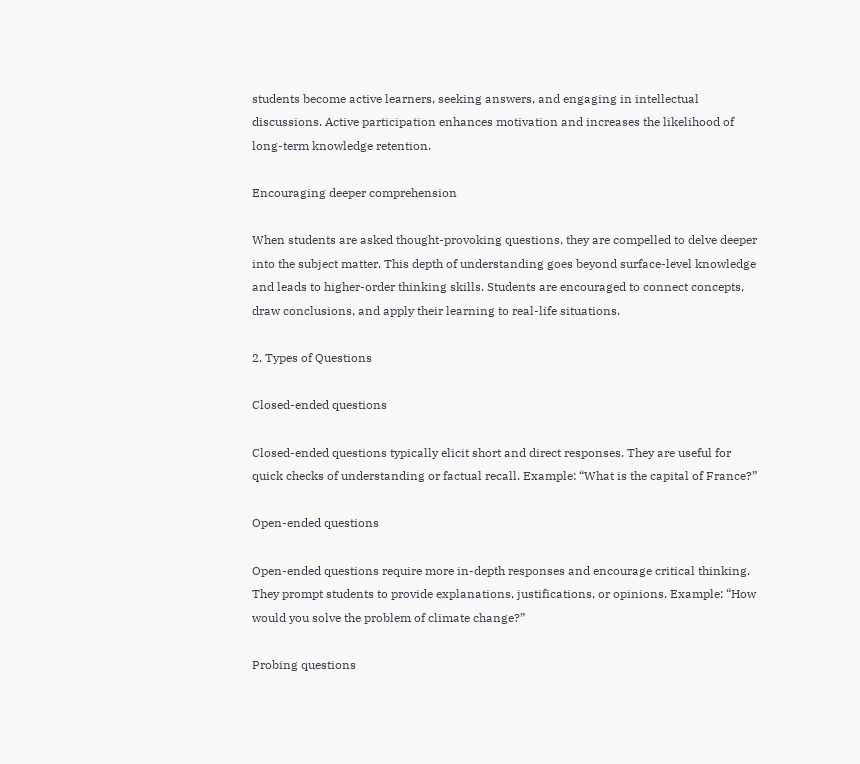students become active learners, seeking answers, and engaging in intellectual discussions. Active participation enhances motivation and increases the likelihood of long-term knowledge retention.

Encouraging deeper comprehension

When students are asked thought-provoking questions, they are compelled to delve deeper into the subject matter. This depth of understanding goes beyond surface-level knowledge and leads to higher-order thinking skills. Students are encouraged to connect concepts, draw conclusions, and apply their learning to real-life situations.

2. Types of Questions

Closed-ended questions

Closed-ended questions typically elicit short and direct responses. They are useful for quick checks of understanding or factual recall. Example: “What is the capital of France?”

Open-ended questions

Open-ended questions require more in-depth responses and encourage critical thinking. They prompt students to provide explanations, justifications, or opinions. Example: “How would you solve the problem of climate change?”

Probing questions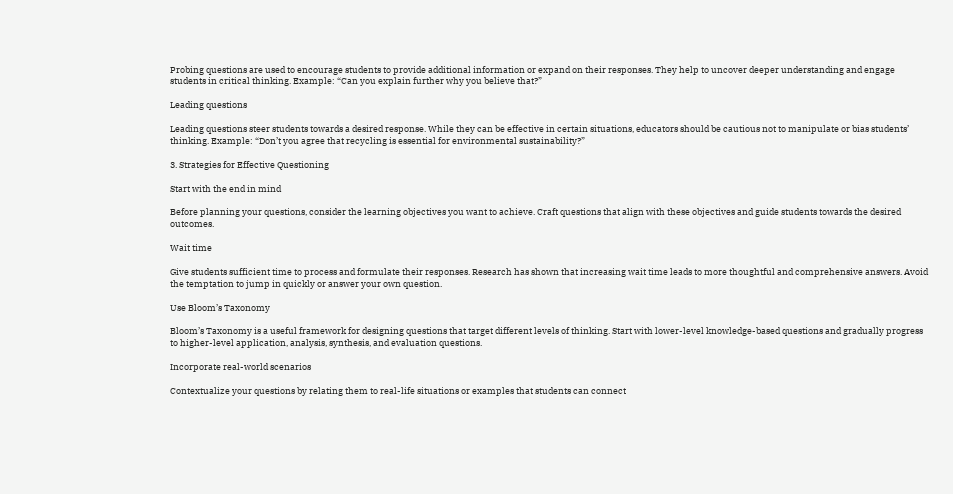Probing questions are used to encourage students to provide additional information or expand on their responses. They help to uncover deeper understanding and engage students in critical thinking. Example: “Can you explain further why you believe that?”

Leading questions

Leading questions steer students towards a desired response. While they can be effective in certain situations, educators should be cautious not to manipulate or bias students’ thinking. Example: “Don’t you agree that recycling is essential for environmental sustainability?”

3. Strategies for Effective Questioning

Start with the end in mind

Before planning your questions, consider the learning objectives you want to achieve. Craft questions that align with these objectives and guide students towards the desired outcomes.

Wait time

Give students sufficient time to process and formulate their responses. Research has shown that increasing wait time leads to more thoughtful and comprehensive answers. Avoid the temptation to jump in quickly or answer your own question.

Use Bloom’s Taxonomy

Bloom’s Taxonomy is a useful framework for designing questions that target different levels of thinking. Start with lower-level knowledge-based questions and gradually progress to higher-level application, analysis, synthesis, and evaluation questions.

Incorporate real-world scenarios

Contextualize your questions by relating them to real-life situations or examples that students can connect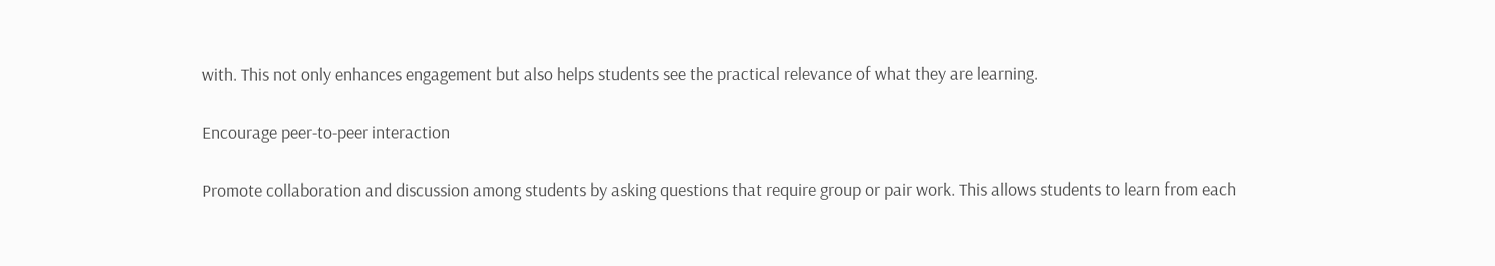with. This not only enhances engagement but also helps students see the practical relevance of what they are learning.

Encourage peer-to-peer interaction

Promote collaboration and discussion among students by asking questions that require group or pair work. This allows students to learn from each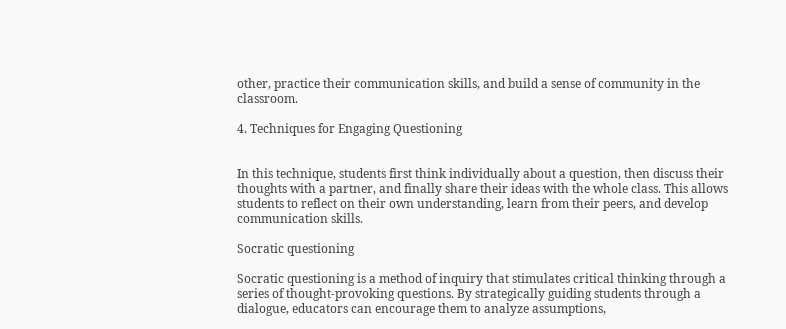other, practice their communication skills, and build a sense of community in the classroom.

4. Techniques for Engaging Questioning


In this technique, students first think individually about a question, then discuss their thoughts with a partner, and finally share their ideas with the whole class. This allows students to reflect on their own understanding, learn from their peers, and develop communication skills.

Socratic questioning

Socratic questioning is a method of inquiry that stimulates critical thinking through a series of thought-provoking questions. By strategically guiding students through a dialogue, educators can encourage them to analyze assumptions,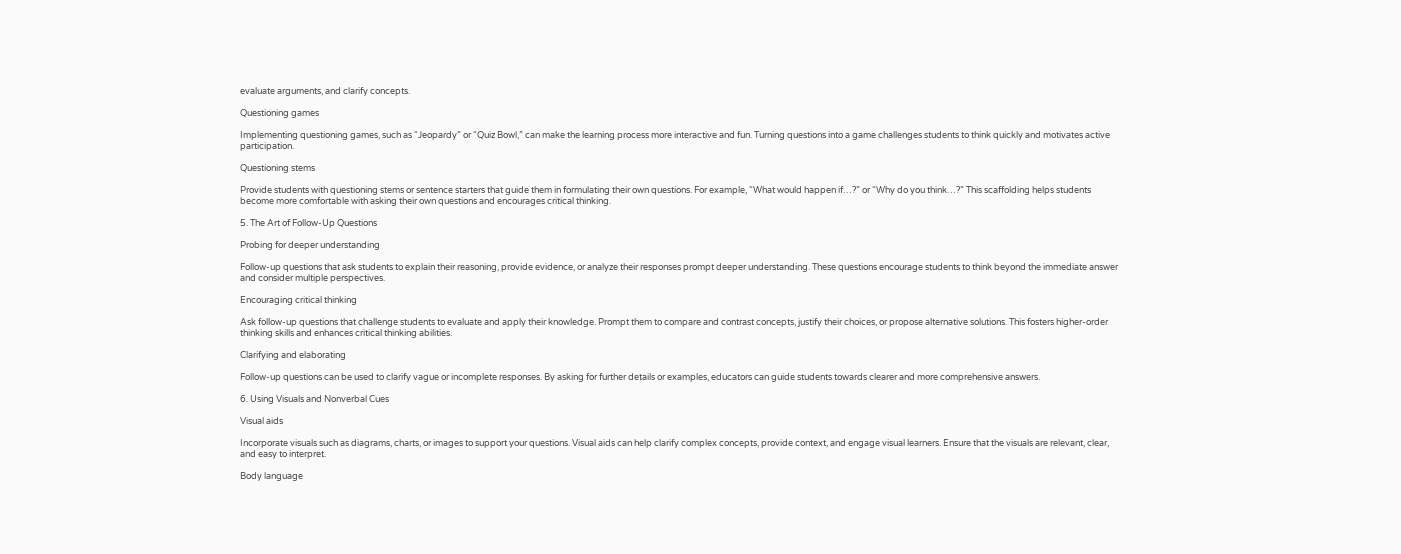evaluate arguments, and clarify concepts.

Questioning games

Implementing questioning games, such as “Jeopardy” or “Quiz Bowl,” can make the learning process more interactive and fun. Turning questions into a game challenges students to think quickly and motivates active participation.

Questioning stems

Provide students with questioning stems or sentence starters that guide them in formulating their own questions. For example, “What would happen if…?” or “Why do you think…?” This scaffolding helps students become more comfortable with asking their own questions and encourages critical thinking.

5. The Art of Follow-Up Questions

Probing for deeper understanding

Follow-up questions that ask students to explain their reasoning, provide evidence, or analyze their responses prompt deeper understanding. These questions encourage students to think beyond the immediate answer and consider multiple perspectives.

Encouraging critical thinking

Ask follow-up questions that challenge students to evaluate and apply their knowledge. Prompt them to compare and contrast concepts, justify their choices, or propose alternative solutions. This fosters higher-order thinking skills and enhances critical thinking abilities.

Clarifying and elaborating

Follow-up questions can be used to clarify vague or incomplete responses. By asking for further details or examples, educators can guide students towards clearer and more comprehensive answers.

6. Using Visuals and Nonverbal Cues

Visual aids

Incorporate visuals such as diagrams, charts, or images to support your questions. Visual aids can help clarify complex concepts, provide context, and engage visual learners. Ensure that the visuals are relevant, clear, and easy to interpret.

Body language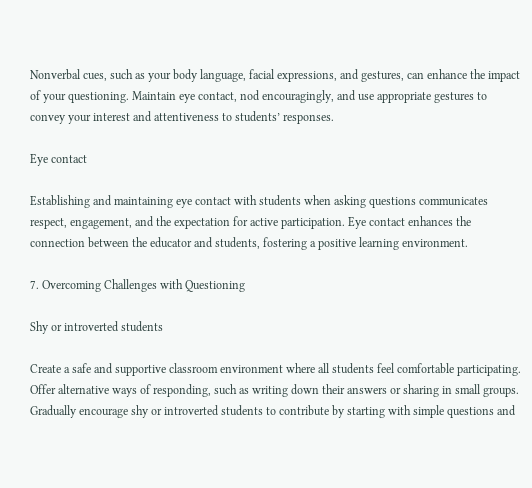Nonverbal cues, such as your body language, facial expressions, and gestures, can enhance the impact of your questioning. Maintain eye contact, nod encouragingly, and use appropriate gestures to convey your interest and attentiveness to students’ responses.

Eye contact

Establishing and maintaining eye contact with students when asking questions communicates respect, engagement, and the expectation for active participation. Eye contact enhances the connection between the educator and students, fostering a positive learning environment.

7. Overcoming Challenges with Questioning

Shy or introverted students

Create a safe and supportive classroom environment where all students feel comfortable participating. Offer alternative ways of responding, such as writing down their answers or sharing in small groups. Gradually encourage shy or introverted students to contribute by starting with simple questions and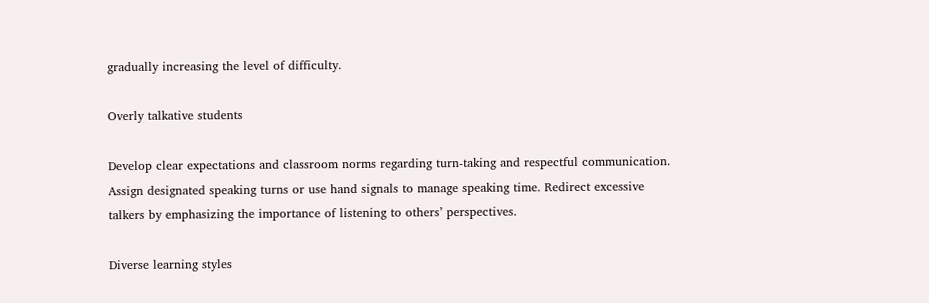gradually increasing the level of difficulty.

Overly talkative students

Develop clear expectations and classroom norms regarding turn-taking and respectful communication. Assign designated speaking turns or use hand signals to manage speaking time. Redirect excessive talkers by emphasizing the importance of listening to others’ perspectives.

Diverse learning styles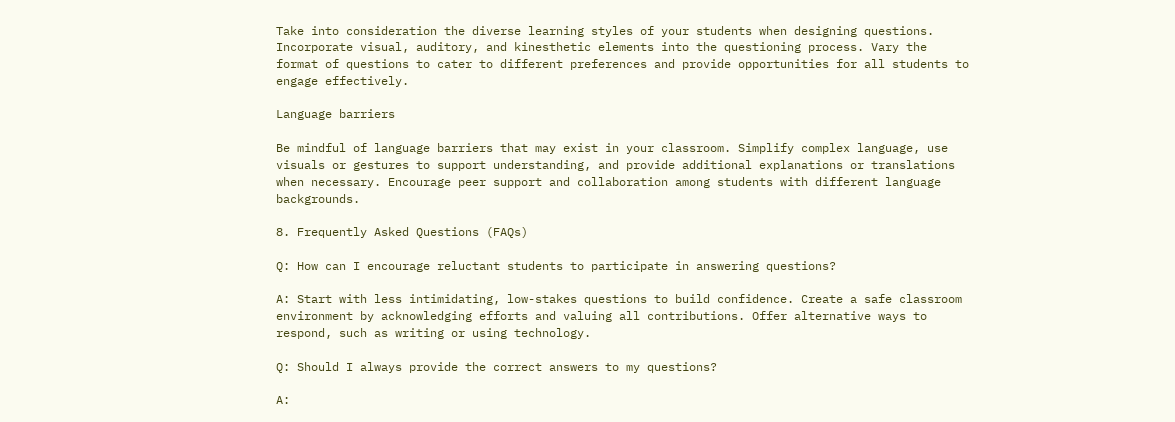Take into consideration the diverse learning styles of your students when designing questions. Incorporate visual, auditory, and kinesthetic elements into the questioning process. Vary the format of questions to cater to different preferences and provide opportunities for all students to engage effectively.

Language barriers

Be mindful of language barriers that may exist in your classroom. Simplify complex language, use visuals or gestures to support understanding, and provide additional explanations or translations when necessary. Encourage peer support and collaboration among students with different language backgrounds.

8. Frequently Asked Questions (FAQs)

Q: How can I encourage reluctant students to participate in answering questions?

A: Start with less intimidating, low-stakes questions to build confidence. Create a safe classroom environment by acknowledging efforts and valuing all contributions. Offer alternative ways to respond, such as writing or using technology.

Q: Should I always provide the correct answers to my questions?

A: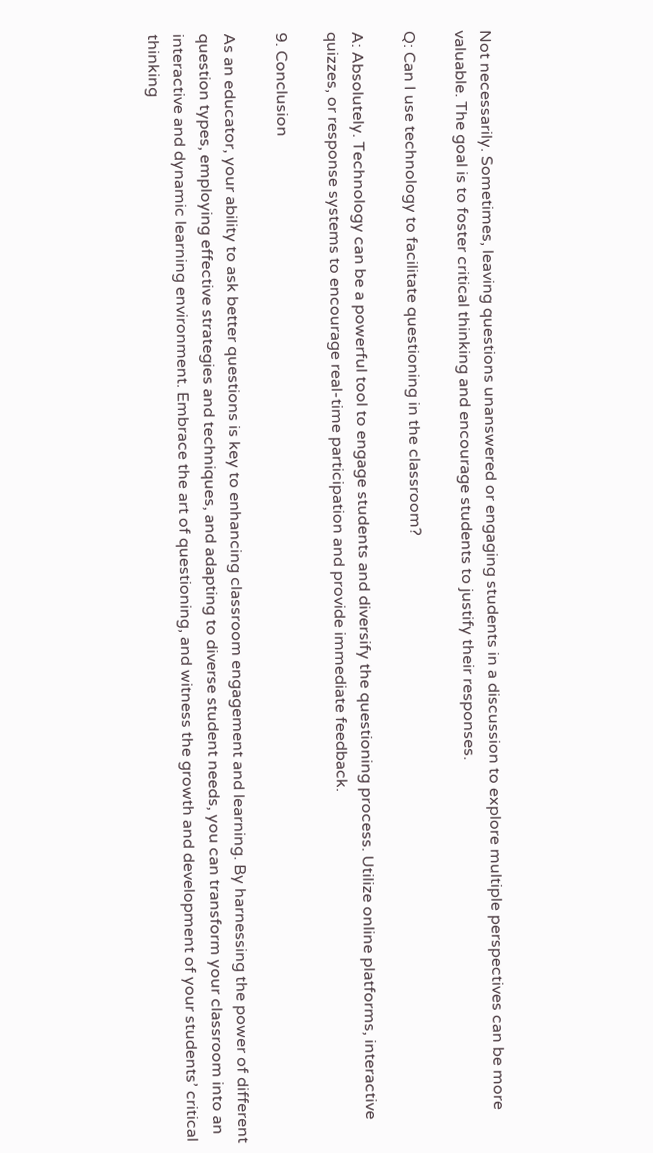Not necessarily. Sometimes, leaving questions unanswered or engaging students in a discussion to explore multiple perspectives can be more valuable. The goal is to foster critical thinking and encourage students to justify their responses.

Q: Can I use technology to facilitate questioning in the classroom?

A: Absolutely. Technology can be a powerful tool to engage students and diversify the questioning process. Utilize online platforms, interactive quizzes, or response systems to encourage real-time participation and provide immediate feedback.

9. Conclusion

As an educator, your ability to ask better questions is key to enhancing classroom engagement and learning. By harnessing the power of different question types, employing effective strategies and techniques, and adapting to diverse student needs, you can transform your classroom into an interactive and dynamic learning environment. Embrace the art of questioning, and witness the growth and development of your students’ critical thinking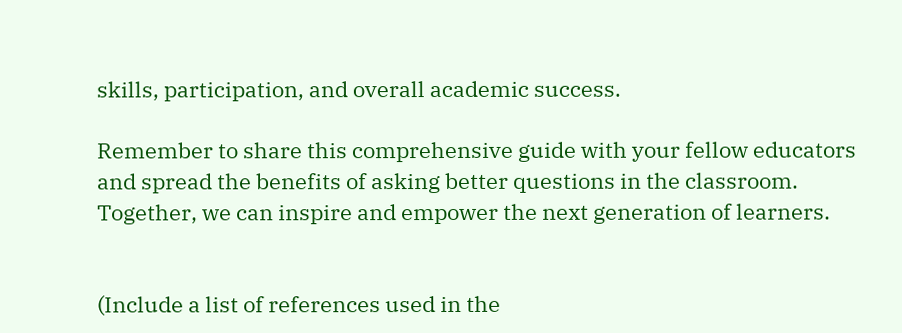skills, participation, and overall academic success.

Remember to share this comprehensive guide with your fellow educators and spread the benefits of asking better questions in the classroom. Together, we can inspire and empower the next generation of learners.


(Include a list of references used in the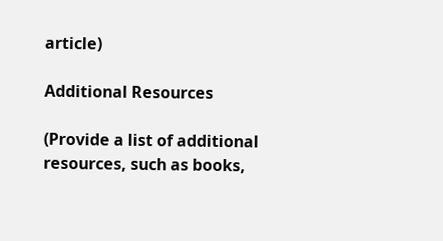article)

Additional Resources

(Provide a list of additional resources, such as books,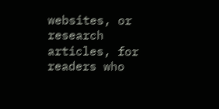websites, or research articles, for readers who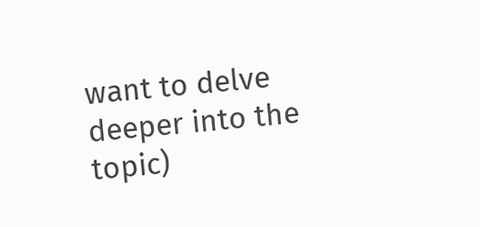want to delve deeper into the topic)